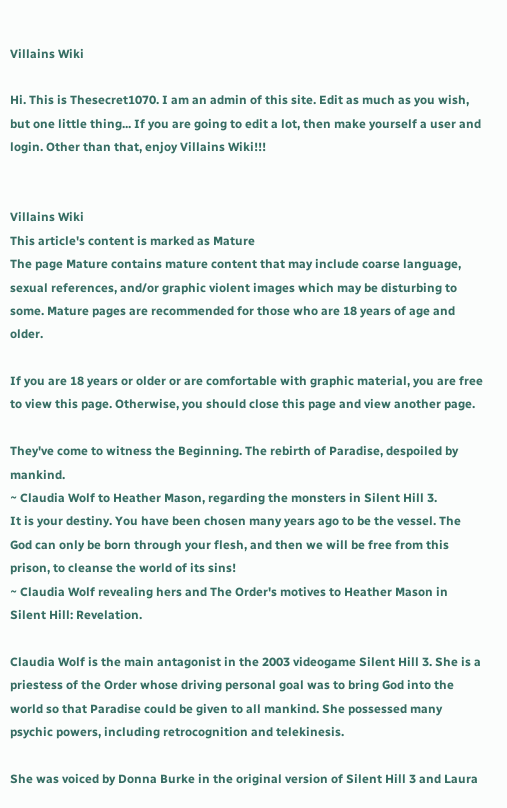Villains Wiki

Hi. This is Thesecret1070. I am an admin of this site. Edit as much as you wish, but one little thing... If you are going to edit a lot, then make yourself a user and login. Other than that, enjoy Villains Wiki!!!


Villains Wiki
This article's content is marked as Mature
The page Mature contains mature content that may include coarse language, sexual references, and/or graphic violent images which may be disturbing to some. Mature pages are recommended for those who are 18 years of age and older.

If you are 18 years or older or are comfortable with graphic material, you are free to view this page. Otherwise, you should close this page and view another page.

They've come to witness the Beginning. The rebirth of Paradise, despoiled by mankind.
~ Claudia Wolf to Heather Mason, regarding the monsters in Silent Hill 3.
It is your destiny. You have been chosen many years ago to be the vessel. The God can only be born through your flesh, and then we will be free from this prison, to cleanse the world of its sins!
~ Claudia Wolf revealing hers and The Order's motives to Heather Mason in Silent Hill: Revelation.

Claudia Wolf is the main antagonist in the 2003 videogame Silent Hill 3. She is a priestess of the Order whose driving personal goal was to bring God into the world so that Paradise could be given to all mankind. She possessed many psychic powers, including retrocognition and telekinesis.

She was voiced by Donna Burke in the original version of Silent Hill 3 and Laura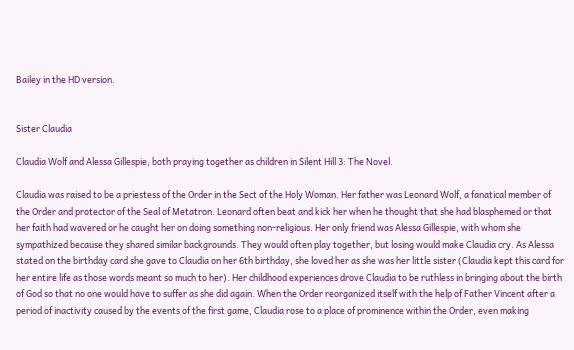Bailey in the HD version.


Sister Claudia

Claudia Wolf and Alessa Gillespie, both praying together as children in Silent Hill 3: The Novel.

Claudia was raised to be a priestess of the Order in the Sect of the Holy Woman. Her father was Leonard Wolf, a fanatical member of the Order and protector of the Seal of Metatron. Leonard often beat and kick her when he thought that she had blasphemed or that her faith had wavered or he caught her on doing something non-religious. Her only friend was Alessa Gillespie, with whom she sympathized because they shared similar backgrounds. They would often play together, but losing would make Claudia cry. As Alessa stated on the birthday card she gave to Claudia on her 6th birthday, she loved her as she was her little sister (Claudia kept this card for her entire life as those words meant so much to her). Her childhood experiences drove Claudia to be ruthless in bringing about the birth of God so that no one would have to suffer as she did again. When the Order reorganized itself with the help of Father Vincent after a period of inactivity caused by the events of the first game, Claudia rose to a place of prominence within the Order, even making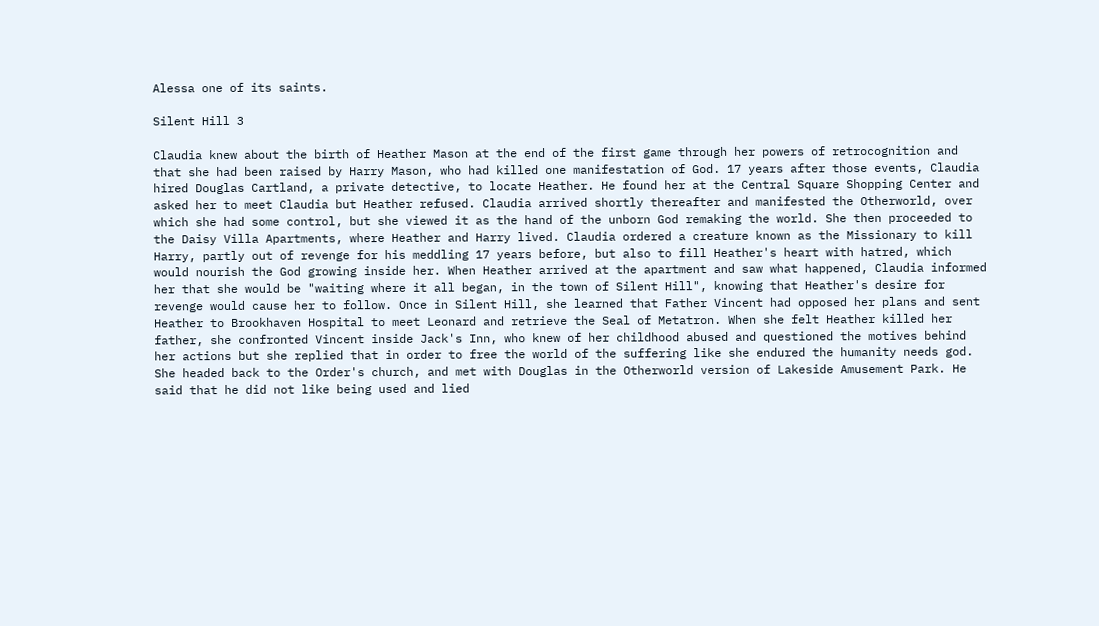Alessa one of its saints.

Silent Hill 3

Claudia knew about the birth of Heather Mason at the end of the first game through her powers of retrocognition and that she had been raised by Harry Mason, who had killed one manifestation of God. 17 years after those events, Claudia hired Douglas Cartland, a private detective, to locate Heather. He found her at the Central Square Shopping Center and asked her to meet Claudia but Heather refused. Claudia arrived shortly thereafter and manifested the Otherworld, over which she had some control, but she viewed it as the hand of the unborn God remaking the world. She then proceeded to the Daisy Villa Apartments, where Heather and Harry lived. Claudia ordered a creature known as the Missionary to kill Harry, partly out of revenge for his meddling 17 years before, but also to fill Heather's heart with hatred, which would nourish the God growing inside her. When Heather arrived at the apartment and saw what happened, Claudia informed her that she would be "waiting where it all began, in the town of Silent Hill", knowing that Heather's desire for revenge would cause her to follow. Once in Silent Hill, she learned that Father Vincent had opposed her plans and sent Heather to Brookhaven Hospital to meet Leonard and retrieve the Seal of Metatron. When she felt Heather killed her father, she confronted Vincent inside Jack's Inn, who knew of her childhood abused and questioned the motives behind her actions but she replied that in order to free the world of the suffering like she endured the humanity needs god. She headed back to the Order's church, and met with Douglas in the Otherworld version of Lakeside Amusement Park. He said that he did not like being used and lied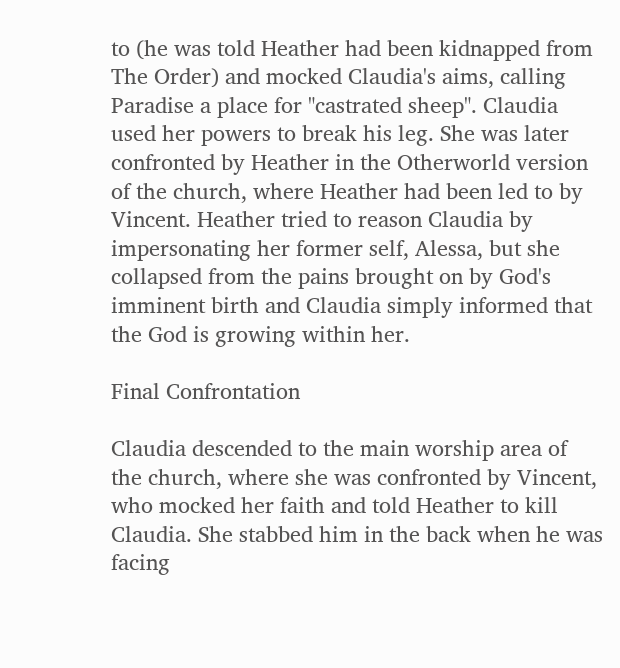to (he was told Heather had been kidnapped from The Order) and mocked Claudia's aims, calling Paradise a place for "castrated sheep". Claudia used her powers to break his leg. She was later confronted by Heather in the Otherworld version of the church, where Heather had been led to by Vincent. Heather tried to reason Claudia by impersonating her former self, Alessa, but she collapsed from the pains brought on by God's imminent birth and Claudia simply informed that the God is growing within her.

Final Confrontation

Claudia descended to the main worship area of the church, where she was confronted by Vincent, who mocked her faith and told Heather to kill Claudia. She stabbed him in the back when he was facing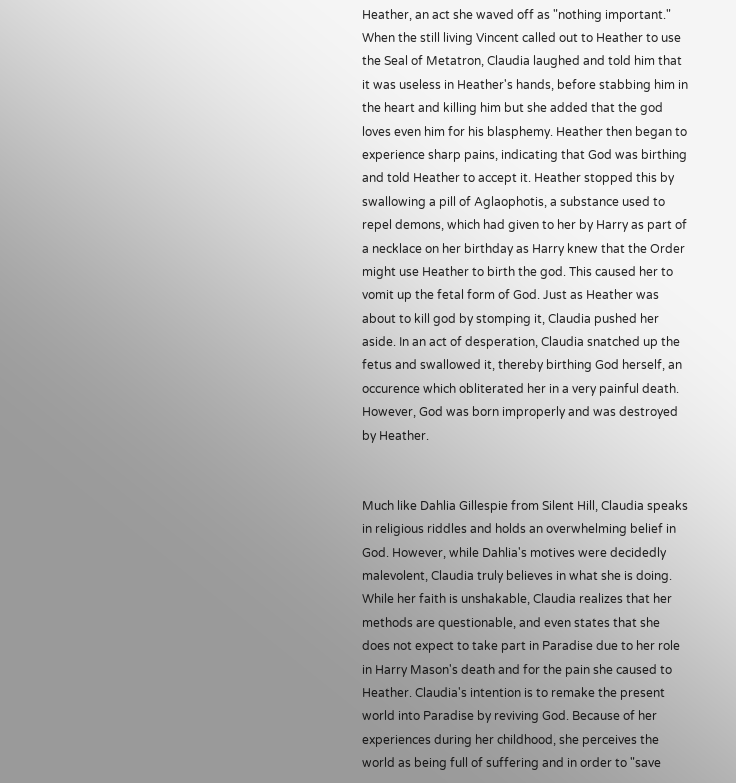Heather, an act she waved off as "nothing important." When the still living Vincent called out to Heather to use the Seal of Metatron, Claudia laughed and told him that it was useless in Heather's hands, before stabbing him in the heart and killing him but she added that the god loves even him for his blasphemy. Heather then began to experience sharp pains, indicating that God was birthing and told Heather to accept it. Heather stopped this by swallowing a pill of Aglaophotis, a substance used to repel demons, which had given to her by Harry as part of a necklace on her birthday as Harry knew that the Order might use Heather to birth the god. This caused her to vomit up the fetal form of God. Just as Heather was about to kill god by stomping it, Claudia pushed her aside. In an act of desperation, Claudia snatched up the fetus and swallowed it, thereby birthing God herself, an occurence which obliterated her in a very painful death. However, God was born improperly and was destroyed by Heather.


Much like Dahlia Gillespie from Silent Hill, Claudia speaks in religious riddles and holds an overwhelming belief in God. However, while Dahlia's motives were decidedly malevolent, Claudia truly believes in what she is doing. While her faith is unshakable, Claudia realizes that her methods are questionable, and even states that she does not expect to take part in Paradise due to her role in Harry Mason's death and for the pain she caused to Heather. Claudia's intention is to remake the present world into Paradise by reviving God. Because of her experiences during her childhood, she perceives the world as being full of suffering and in order to "save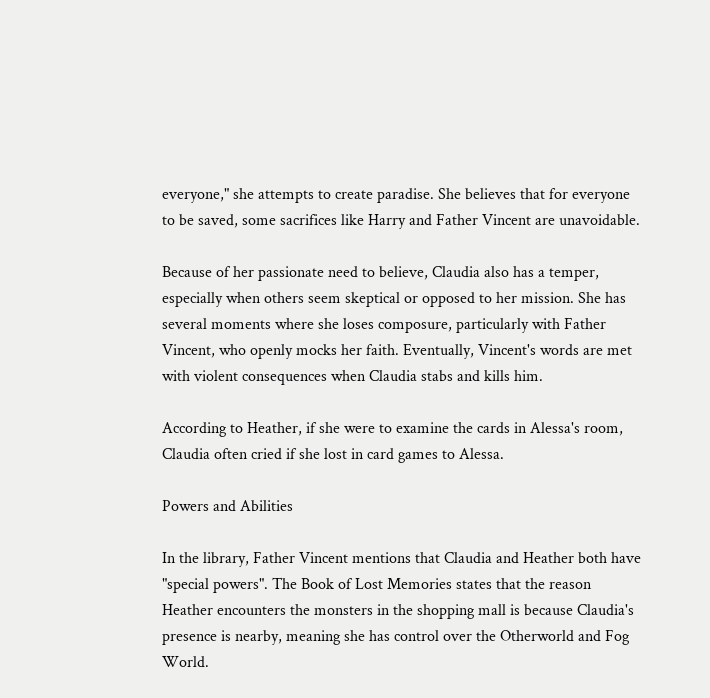everyone," she attempts to create paradise. She believes that for everyone to be saved, some sacrifices like Harry and Father Vincent are unavoidable.

Because of her passionate need to believe, Claudia also has a temper, especially when others seem skeptical or opposed to her mission. She has several moments where she loses composure, particularly with Father Vincent, who openly mocks her faith. Eventually, Vincent's words are met with violent consequences when Claudia stabs and kills him.

According to Heather, if she were to examine the cards in Alessa's room, Claudia often cried if she lost in card games to Alessa.

Powers and Abilities

In the library, Father Vincent mentions that Claudia and Heather both have "special powers". The Book of Lost Memories states that the reason Heather encounters the monsters in the shopping mall is because Claudia's presence is nearby, meaning she has control over the Otherworld and Fog World.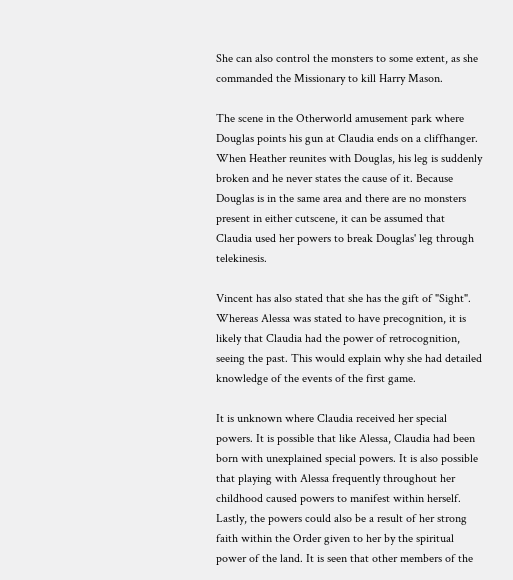She can also control the monsters to some extent, as she commanded the Missionary to kill Harry Mason.

The scene in the Otherworld amusement park where Douglas points his gun at Claudia ends on a cliffhanger. When Heather reunites with Douglas, his leg is suddenly broken and he never states the cause of it. Because Douglas is in the same area and there are no monsters present in either cutscene, it can be assumed that Claudia used her powers to break Douglas' leg through telekinesis.

Vincent has also stated that she has the gift of "Sight". Whereas Alessa was stated to have precognition, it is likely that Claudia had the power of retrocognition, seeing the past. This would explain why she had detailed knowledge of the events of the first game.

It is unknown where Claudia received her special powers. It is possible that like Alessa, Claudia had been born with unexplained special powers. It is also possible that playing with Alessa frequently throughout her childhood caused powers to manifest within herself. Lastly, the powers could also be a result of her strong faith within the Order given to her by the spiritual power of the land. It is seen that other members of the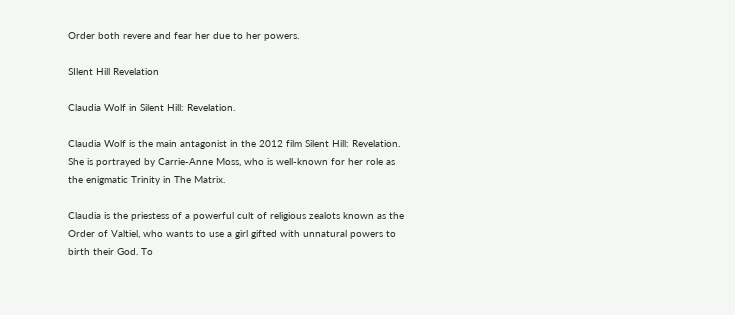Order both revere and fear her due to her powers.

SIlent Hill Revelation

Claudia Wolf in Silent Hill: Revelation.

Claudia Wolf is the main antagonist in the 2012 film Silent Hill: Revelation. She is portrayed by Carrie-Anne Moss, who is well-known for her role as the enigmatic Trinity in The Matrix.

Claudia is the priestess of a powerful cult of religious zealots known as the Order of Valtiel, who wants to use a girl gifted with unnatural powers to birth their God. To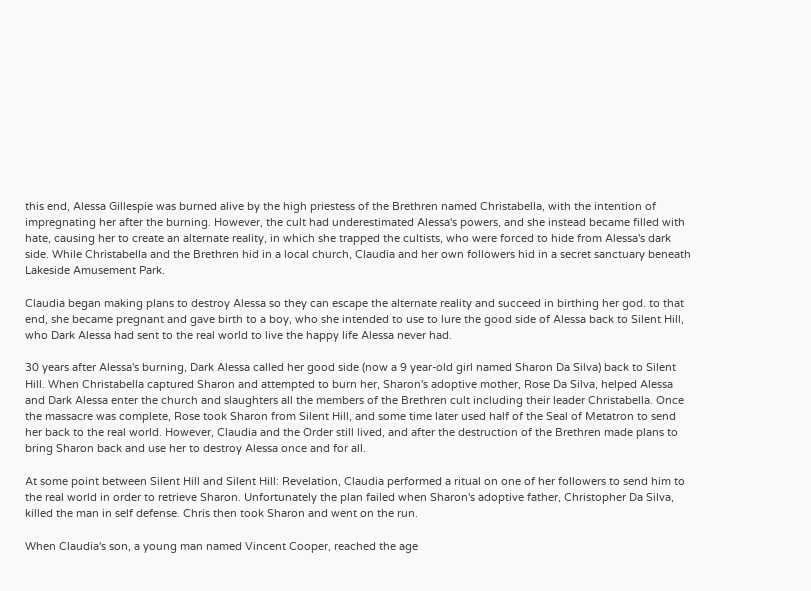this end, Alessa Gillespie was burned alive by the high priestess of the Brethren named Christabella, with the intention of impregnating her after the burning. However, the cult had underestimated Alessa's powers, and she instead became filled with hate, causing her to create an alternate reality, in which she trapped the cultists, who were forced to hide from Alessa's dark side. While Christabella and the Brethren hid in a local church, Claudia and her own followers hid in a secret sanctuary beneath Lakeside Amusement Park.

Claudia began making plans to destroy Alessa so they can escape the alternate reality and succeed in birthing her god. to that end, she became pregnant and gave birth to a boy, who she intended to use to lure the good side of Alessa back to Silent Hill, who Dark Alessa had sent to the real world to live the happy life Alessa never had.

30 years after Alessa's burning, Dark Alessa called her good side (now a 9 year-old girl named Sharon Da Silva) back to Silent Hill. When Christabella captured Sharon and attempted to burn her, Sharon's adoptive mother, Rose Da Silva, helped Alessa and Dark Alessa enter the church and slaughters all the members of the Brethren cult including their leader Christabella. Once the massacre was complete, Rose took Sharon from Silent Hill, and some time later used half of the Seal of Metatron to send her back to the real world. However, Claudia and the Order still lived, and after the destruction of the Brethren made plans to bring Sharon back and use her to destroy Alessa once and for all.

At some point between Silent Hill and Silent Hill: Revelation, Claudia performed a ritual on one of her followers to send him to the real world in order to retrieve Sharon. Unfortunately the plan failed when Sharon's adoptive father, Christopher Da Silva, killed the man in self defense. Chris then took Sharon and went on the run.

When Claudia's son, a young man named Vincent Cooper, reached the age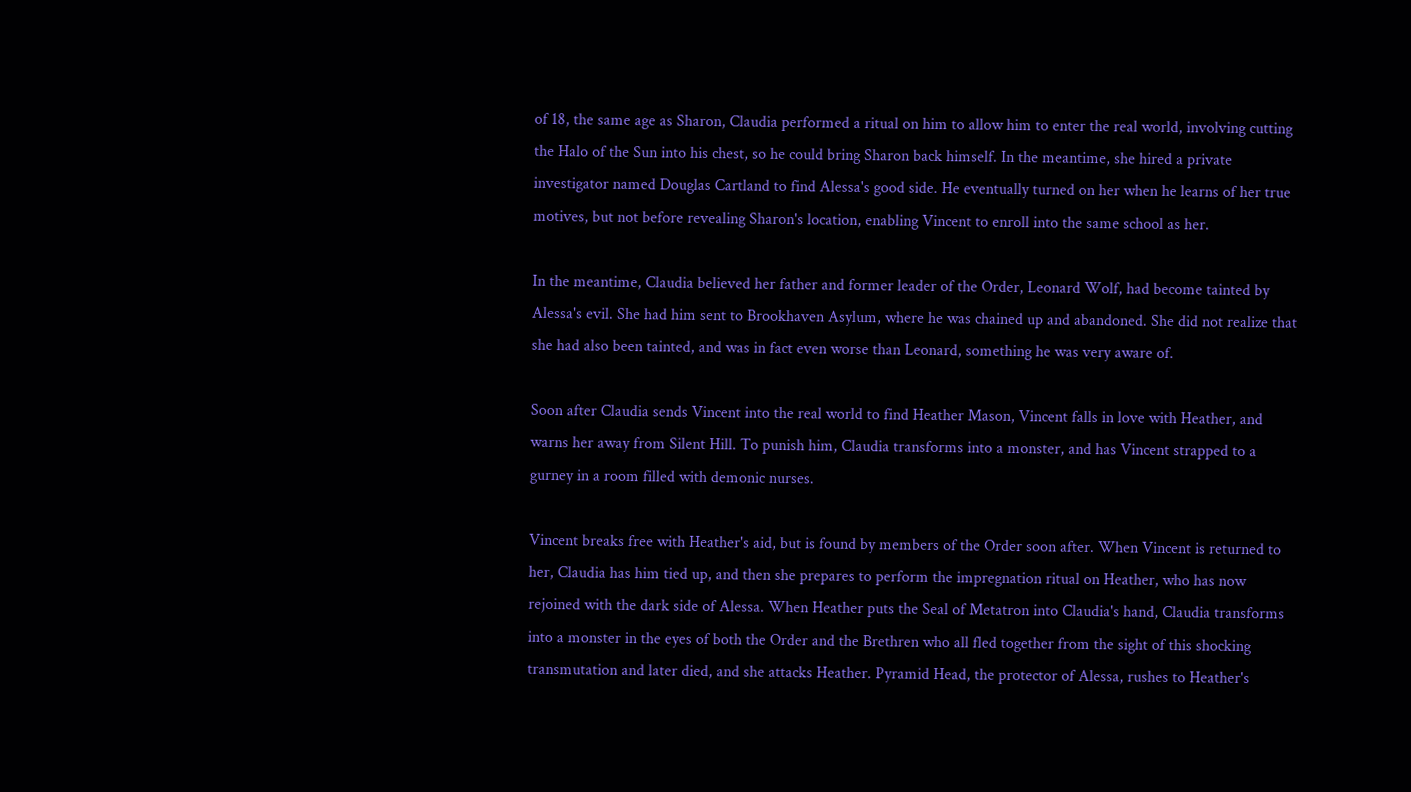of 18, the same age as Sharon, Claudia performed a ritual on him to allow him to enter the real world, involving cutting the Halo of the Sun into his chest, so he could bring Sharon back himself. In the meantime, she hired a private investigator named Douglas Cartland to find Alessa's good side. He eventually turned on her when he learns of her true motives, but not before revealing Sharon's location, enabling Vincent to enroll into the same school as her.

In the meantime, Claudia believed her father and former leader of the Order, Leonard Wolf, had become tainted by Alessa's evil. She had him sent to Brookhaven Asylum, where he was chained up and abandoned. She did not realize that she had also been tainted, and was in fact even worse than Leonard, something he was very aware of.

Soon after Claudia sends Vincent into the real world to find Heather Mason, Vincent falls in love with Heather, and warns her away from Silent Hill. To punish him, Claudia transforms into a monster, and has Vincent strapped to a gurney in a room filled with demonic nurses.

Vincent breaks free with Heather's aid, but is found by members of the Order soon after. When Vincent is returned to her, Claudia has him tied up, and then she prepares to perform the impregnation ritual on Heather, who has now rejoined with the dark side of Alessa. When Heather puts the Seal of Metatron into Claudia's hand, Claudia transforms into a monster in the eyes of both the Order and the Brethren who all fled together from the sight of this shocking transmutation and later died, and she attacks Heather. Pyramid Head, the protector of Alessa, rushes to Heather's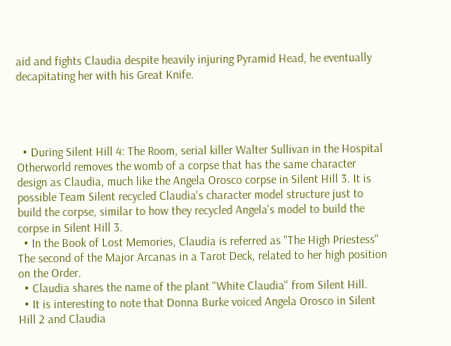aid and fights Claudia despite heavily injuring Pyramid Head, he eventually decapitating her with his Great Knife.




  • During Silent Hill 4: The Room, serial killer Walter Sullivan in the Hospital Otherworld removes the womb of a corpse that has the same character design as Claudia, much like the Angela Orosco corpse in Silent Hill 3. It is possible Team Silent recycled Claudia's character model structure just to build the corpse, similar to how they recycled Angela's model to build the corpse in Silent Hill 3.
  • In the Book of Lost Memories, Claudia is referred as "The High Priestess" The second of the Major Arcanas in a Tarot Deck, related to her high position on the Order.
  • Claudia shares the name of the plant "White Claudia" from Silent Hill.
  • It is interesting to note that Donna Burke voiced Angela Orosco in Silent Hill 2 and Claudia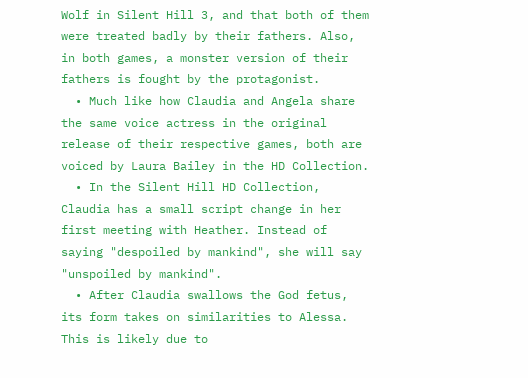Wolf in Silent Hill 3, and that both of them were treated badly by their fathers. Also, in both games, a monster version of their fathers is fought by the protagonist.
  • Much like how Claudia and Angela share the same voice actress in the original release of their respective games, both are voiced by Laura Bailey in the HD Collection.
  • In the Silent Hill HD Collection, Claudia has a small script change in her first meeting with Heather. Instead of saying "despoiled by mankind", she will say "unspoiled by mankind".
  • After Claudia swallows the God fetus, its form takes on similarities to Alessa. This is likely due to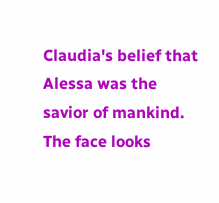Claudia's belief that Alessa was the savior of mankind. The face looks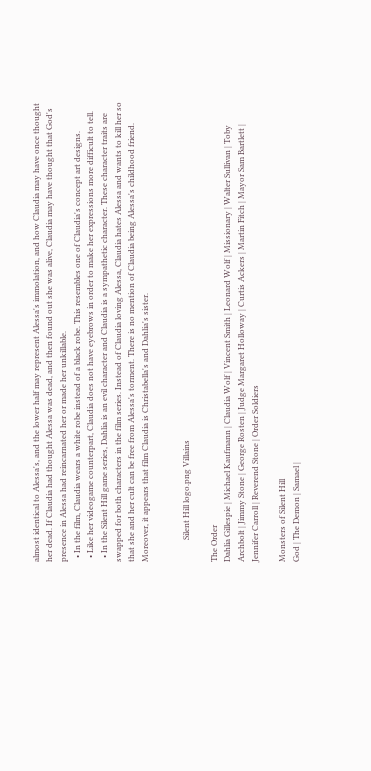almost identical to Alessa's, and the lower half may represent Alessa's immolation, and how Claudia may have once thought her dead. If Claudia had thought Alessa was dead, and then found out she was alive, Claudia may have thought that God's presence in Alessa had reincarnated her or made her unkillable.
  • In the film, Claudia wears a white robe instead of a black robe. This resembles one of Claudia's concept art designs.
  • Like her videogame counterpart, Claudia does not have eyebrows in order to make her expressions more difficult to tell.
  • In the Silent Hill game series, Dahlia is an evil character and Claudia is a sympathetic character. These character traits are swapped for both characters in the film series. Instead of Claudia loving Alessa, Claudia hates Alessa and wants to kill her so that she and her cult can be free from Alessa's torment. There is no mention of Claudia being Alessa's childhood friend. Moreover, it appears that film Claudia is Christabella's and Dahlia's sister.


           Silent Hill logo.png Villains

The Order
Dahlia Gillespie | Michael Kaufmann | Claudia Wolf | Vincent Smith | Leonard Wolf | Missionary | Walter Sullivan | Toby Archbolt | Jimmy Stone | George Rosten | Judge Margaret Holloway | Curtis Ackers | Martin Fitch | Mayor Sam Bartlett | Jennifer Carroll | Reverend Stone | Order Soldiers

Monsters of Silent Hill
God | The Demon | Samael |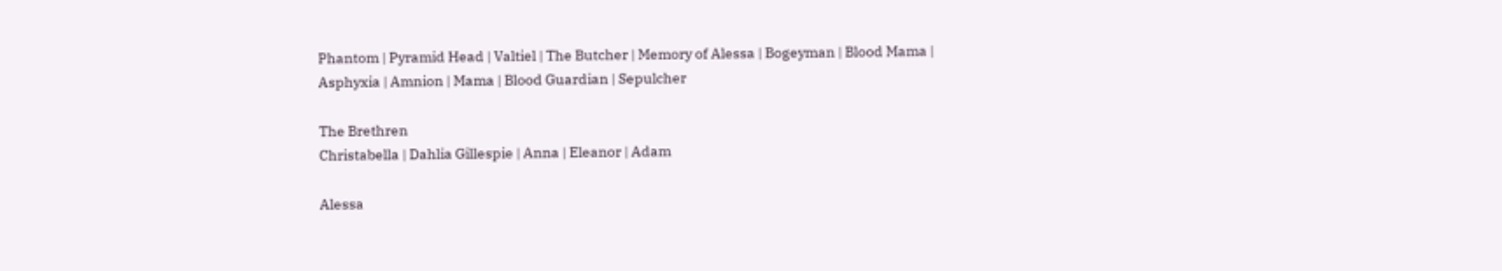Phantom | Pyramid Head | Valtiel | The Butcher | Memory of Alessa | Bogeyman | Blood Mama | Asphyxia | Amnion | Mama | Blood Guardian | Sepulcher

The Brethren
Christabella | Dahlia Gillespie | Anna | Eleanor | Adam

Alessa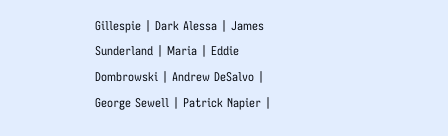Gillespie | Dark Alessa | James Sunderland | Maria | Eddie Dombrowski | Andrew DeSalvo | George Sewell | Patrick Napier |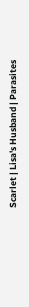Scarlet | Lisa's Husband | Parasites